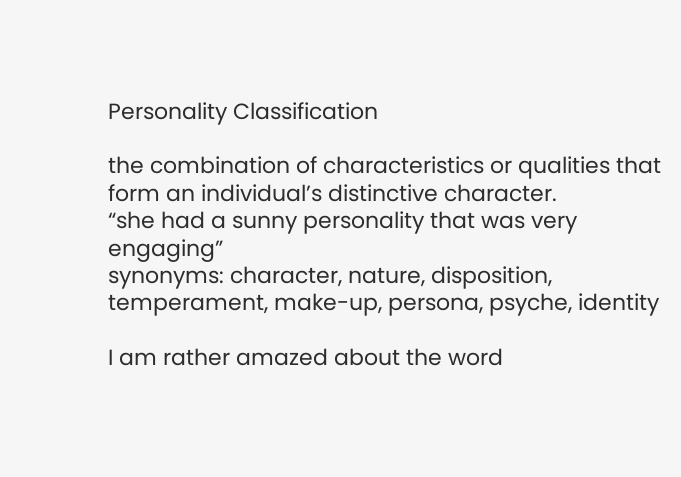Personality Classification

the combination of characteristics or qualities that form an individual’s distinctive character.
“she had a sunny personality that was very engaging”
synonyms: character, nature, disposition, temperament, make-up, persona, psyche, identity

I am rather amazed about the word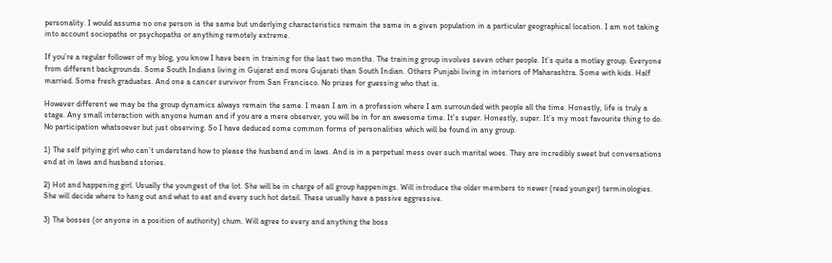personality. I would assume no one person is the same but underlying characteristics remain the same in a given population in a particular geographical location. I am not taking into account sociopaths or psychopaths or anything remotely extreme.

If you’re a regular follower of my blog, you know I have been in training for the last two months. The training group involves seven other people. It’s quite a motley group. Everyone from different backgrounds. Some South Indians living in Gujarat and more Gujarati than South Indian. Others Punjabi living in interiors of Maharashtra. Some with kids. Half married. Some fresh graduates. And one a cancer survivor from San Francisco. No prizes for guessing who that is.

However different we may be the group dynamics always remain the same. I mean I am in a profession where I am surrounded with people all the time. Honestly, life is truly a stage. Any small interaction with anyone human and if you are a mere observer, you will be in for an awesome time. It’s super. Honestly, super. It’s my most favourite thing to do. No participation whatsoever but just observing. So I have deduced some common forms of personalities which will be found in any group.

1) The self pitying girl who can’t understand how to please the husband and in laws. And is in a perpetual mess over such marital woes. They are incredibly sweet but conversations end at in laws and husband stories.

2) Hot and happening girl. Usually the youngest of the lot. She will be in charge of all group happenings. Will introduce the older members to newer (read younger) terminologies. She will decide where to hang out and what to eat and every such hot detail. These usually have a passive aggressive.

3) The bosses (or anyone in a position of authority) chum. Will agree to every and anything the boss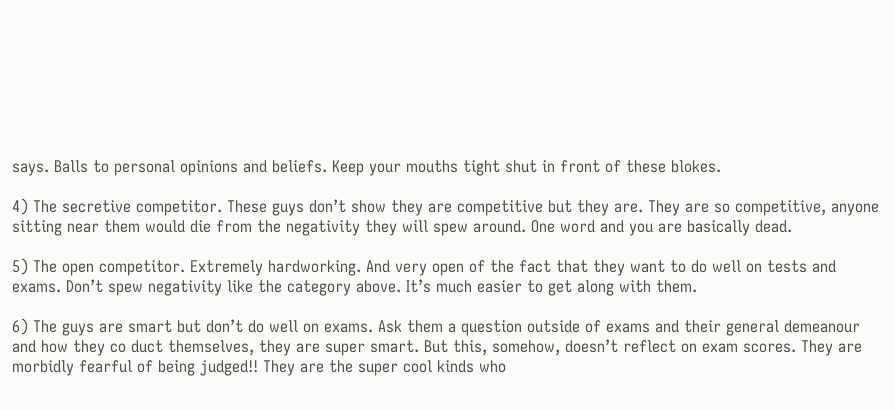says. Balls to personal opinions and beliefs. Keep your mouths tight shut in front of these blokes.

4) The secretive competitor. These guys don’t show they are competitive but they are. They are so competitive, anyone sitting near them would die from the negativity they will spew around. One word and you are basically dead.

5) The open competitor. Extremely hardworking. And very open of the fact that they want to do well on tests and exams. Don’t spew negativity like the category above. It’s much easier to get along with them.

6) The guys are smart but don’t do well on exams. Ask them a question outside of exams and their general demeanour and how they co duct themselves, they are super smart. But this, somehow, doesn’t reflect on exam scores. They are morbidly fearful of being judged!! They are the super cool kinds who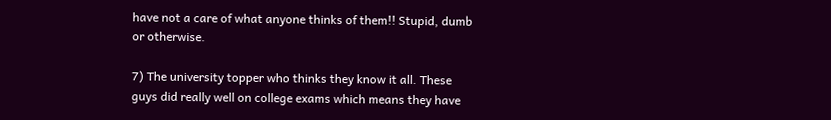have not a care of what anyone thinks of them!! Stupid, dumb or otherwise.

7) The university topper who thinks they know it all. These guys did really well on college exams which means they have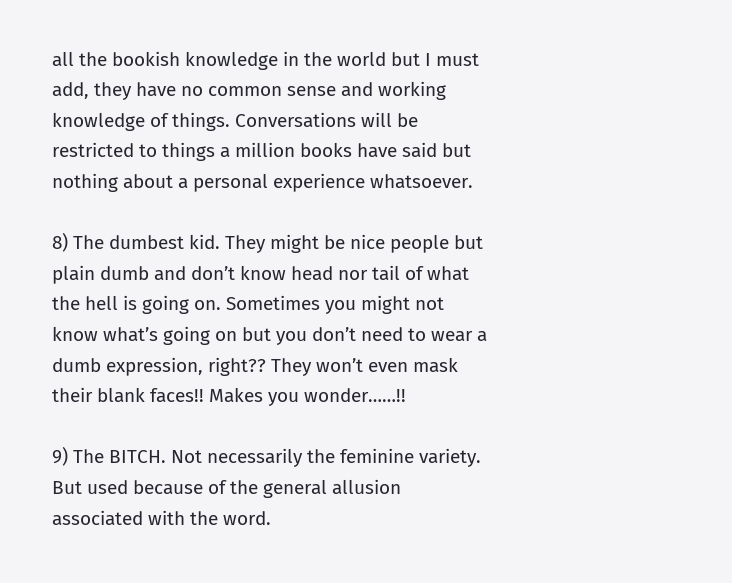all the bookish knowledge in the world but I must add, they have no common sense and working knowledge of things. Conversations will be restricted to things a million books have said but nothing about a personal experience whatsoever.

8) The dumbest kid. They might be nice people but plain dumb and don’t know head nor tail of what the hell is going on. Sometimes you might not know what’s going on but you don’t need to wear a dumb expression, right?? They won’t even mask their blank faces!! Makes you wonder……!!

9) The BITCH. Not necessarily the feminine variety. But used because of the general allusion associated with the word.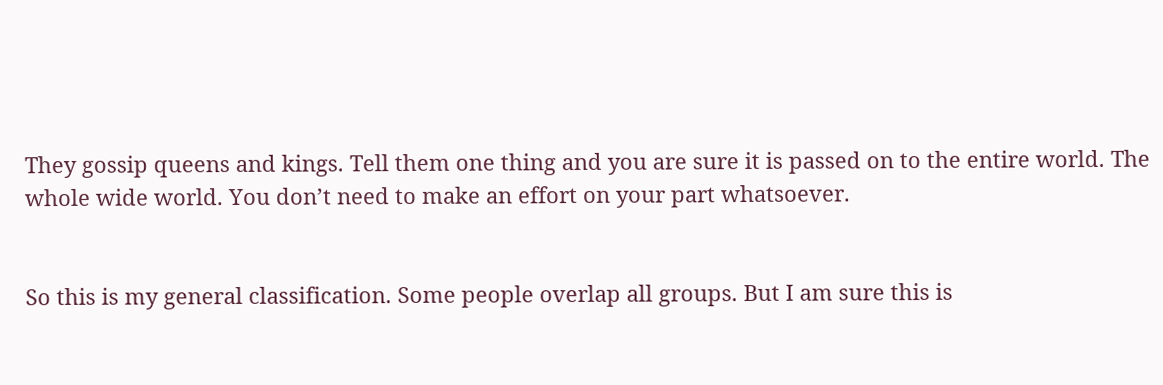They gossip queens and kings. Tell them one thing and you are sure it is passed on to the entire world. The whole wide world. You don’t need to make an effort on your part whatsoever.


So this is my general classification. Some people overlap all groups. But I am sure this is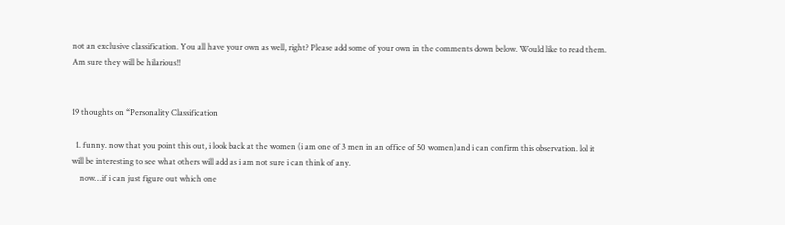not an exclusive classification. You all have your own as well, right? Please add some of your own in the comments down below. Would like to read them. Am sure they will be hilarious!!


19 thoughts on “Personality Classification

  1. funny. now that you point this out, i look back at the women (i am one of 3 men in an office of 50 women)and i can confirm this observation. lol it will be interesting to see what others will add as i am not sure i can think of any.
    now…if i can just figure out which one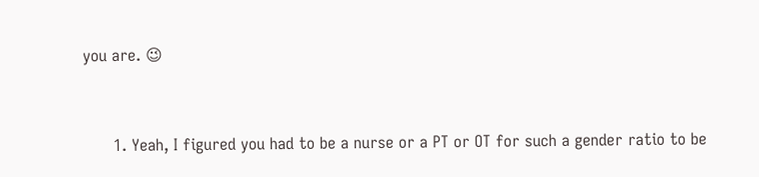you are. 😉


      1. Yeah, I figured you had to be a nurse or a PT or OT for such a gender ratio to be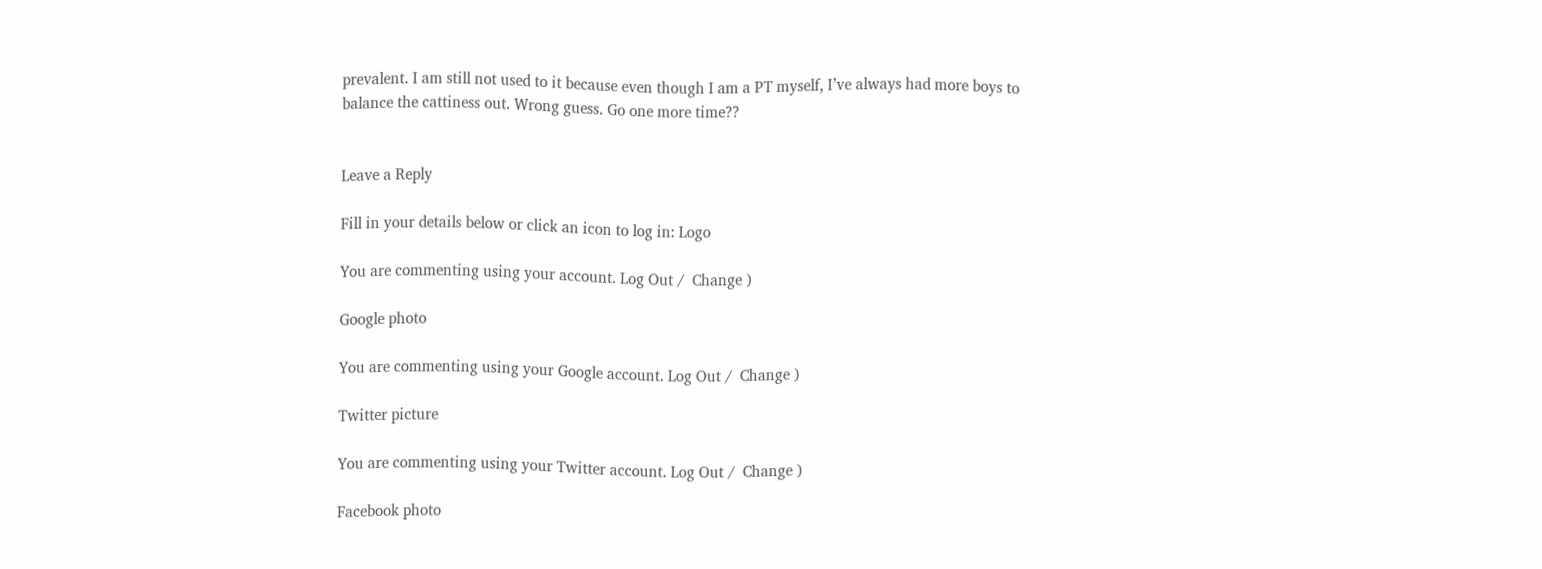prevalent. I am still not used to it because even though I am a PT myself, I’ve always had more boys to balance the cattiness out. Wrong guess. Go one more time??


Leave a Reply

Fill in your details below or click an icon to log in: Logo

You are commenting using your account. Log Out /  Change )

Google photo

You are commenting using your Google account. Log Out /  Change )

Twitter picture

You are commenting using your Twitter account. Log Out /  Change )

Facebook photo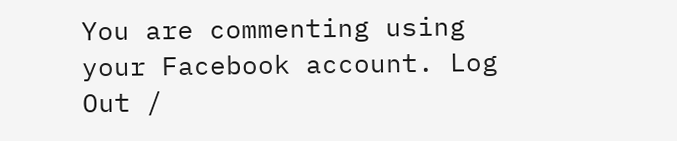You are commenting using your Facebook account. Log Out /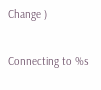Change )

Connecting to %s